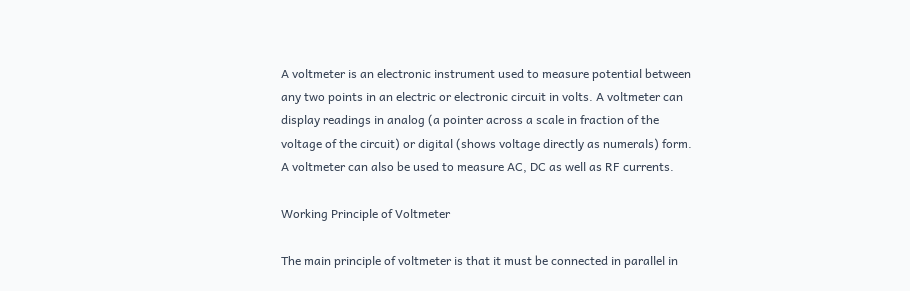A voltmeter is an electronic instrument used to measure potential between any two points in an electric or electronic circuit in volts. A voltmeter can display readings in analog (a pointer across a scale in fraction of the voltage of the circuit) or digital (shows voltage directly as numerals) form. A voltmeter can also be used to measure AC, DC as well as RF currents.

Working Principle of Voltmeter

The main principle of voltmeter is that it must be connected in parallel in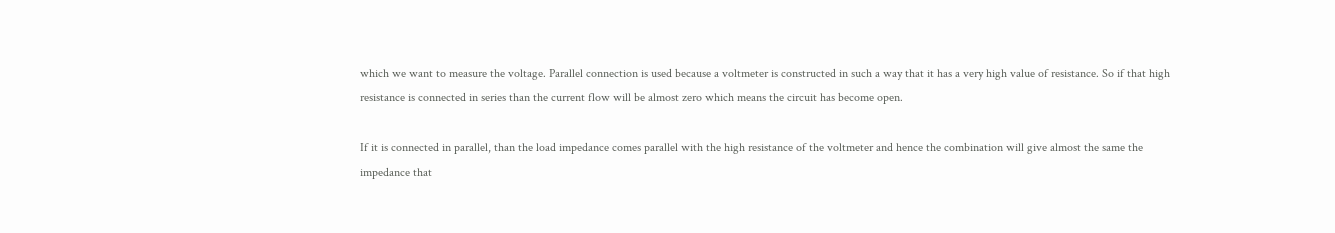which we want to measure the voltage. Parallel connection is used because a voltmeter is constructed in such a way that it has a very high value of resistance. So if that high resistance is connected in series than the current flow will be almost zero which means the circuit has become open.

If it is connected in parallel, than the load impedance comes parallel with the high resistance of the voltmeter and hence the combination will give almost the same the impedance that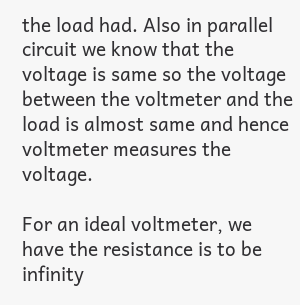the load had. Also in parallel circuit we know that the voltage is same so the voltage between the voltmeter and the load is almost same and hence voltmeter measures the voltage.

For an ideal voltmeter, we have the resistance is to be infinity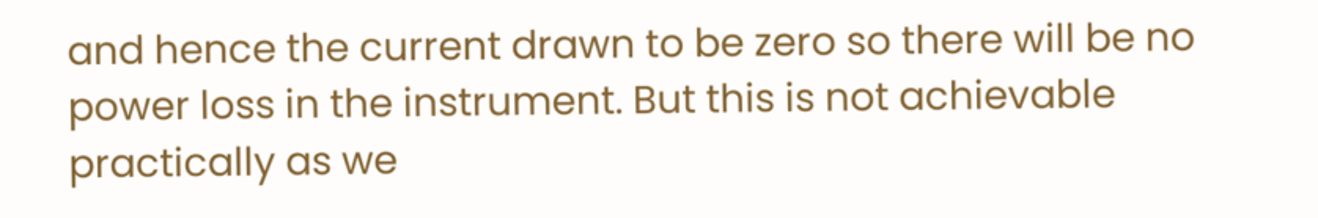and hence the current drawn to be zero so there will be no power loss in the instrument. But this is not achievable practically as we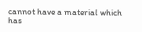cannot have a material which has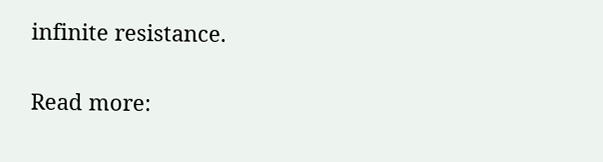infinite resistance.

Read more: